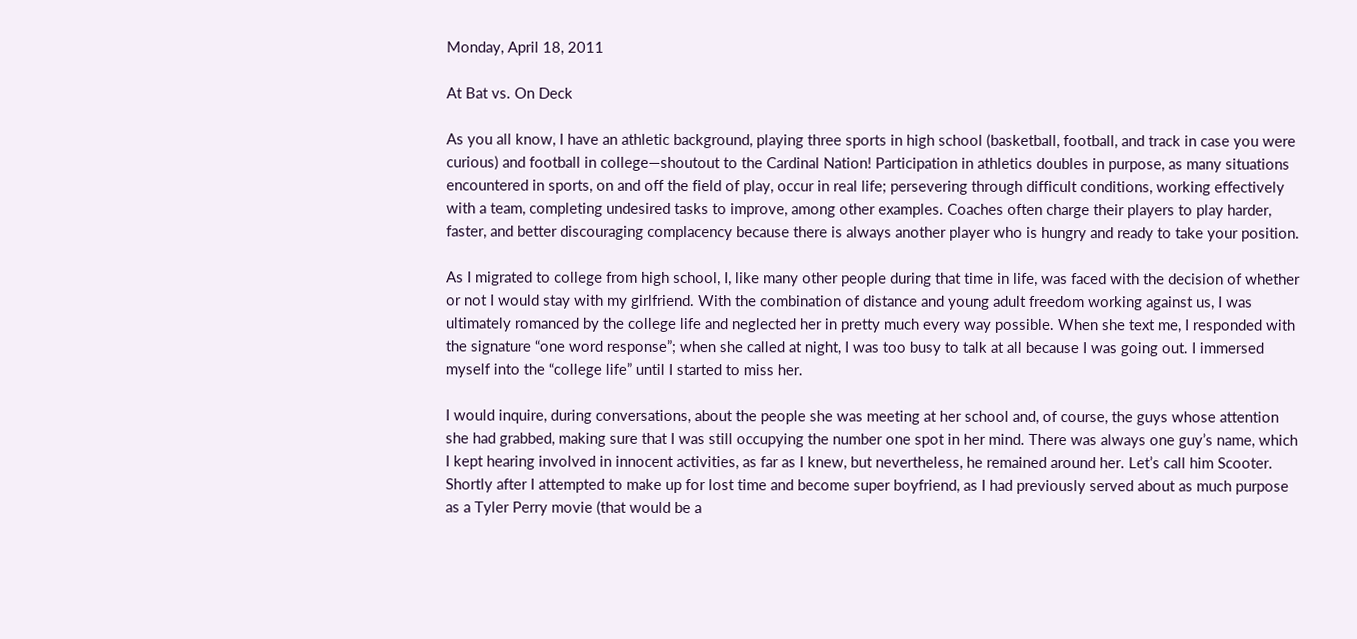Monday, April 18, 2011

At Bat vs. On Deck

As you all know, I have an athletic background, playing three sports in high school (basketball, football, and track in case you were curious) and football in college—shoutout to the Cardinal Nation! Participation in athletics doubles in purpose, as many situations encountered in sports, on and off the field of play, occur in real life; persevering through difficult conditions, working effectively with a team, completing undesired tasks to improve, among other examples. Coaches often charge their players to play harder, faster, and better discouraging complacency because there is always another player who is hungry and ready to take your position.

As I migrated to college from high school, I, like many other people during that time in life, was faced with the decision of whether or not I would stay with my girlfriend. With the combination of distance and young adult freedom working against us, I was ultimately romanced by the college life and neglected her in pretty much every way possible. When she text me, I responded with the signature “one word response”; when she called at night, I was too busy to talk at all because I was going out. I immersed myself into the “college life” until I started to miss her.

I would inquire, during conversations, about the people she was meeting at her school and, of course, the guys whose attention she had grabbed, making sure that I was still occupying the number one spot in her mind. There was always one guy’s name, which I kept hearing involved in innocent activities, as far as I knew, but nevertheless, he remained around her. Let’s call him Scooter. Shortly after I attempted to make up for lost time and become super boyfriend, as I had previously served about as much purpose as a Tyler Perry movie (that would be a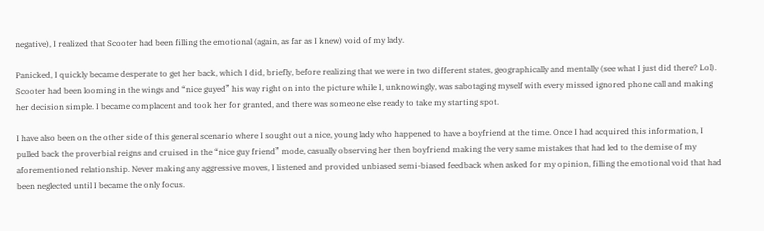negative), I realized that Scooter had been filling the emotional (again, as far as I knew) void of my lady.

Panicked, I quickly became desperate to get her back, which I did, briefly, before realizing that we were in two different states, geographically and mentally (see what I just did there? Lol). Scooter had been looming in the wings and “nice guyed” his way right on into the picture while I, unknowingly, was sabotaging myself with every missed ignored phone call and making her decision simple. I became complacent and took her for granted, and there was someone else ready to take my starting spot.

I have also been on the other side of this general scenario where I sought out a nice, young lady who happened to have a boyfriend at the time. Once I had acquired this information, I pulled back the proverbial reigns and cruised in the “nice guy friend” mode, casually observing her then boyfriend making the very same mistakes that had led to the demise of my aforementioned relationship. Never making any aggressive moves, I listened and provided unbiased semi-biased feedback when asked for my opinion, filling the emotional void that had been neglected until I became the only focus.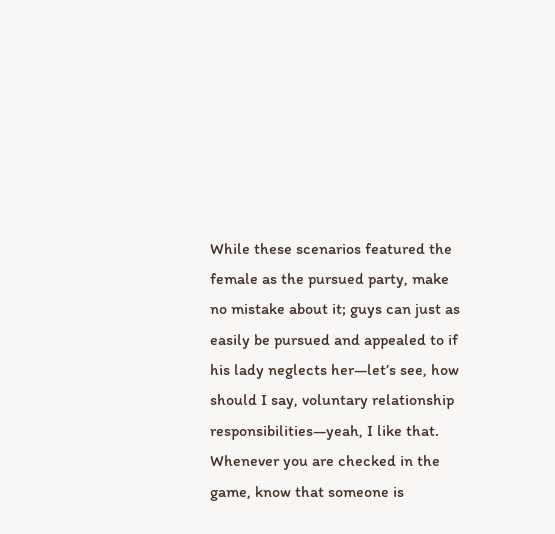While these scenarios featured the female as the pursued party, make no mistake about it; guys can just as easily be pursued and appealed to if his lady neglects her—let’s see, how should I say, voluntary relationship responsibilities—yeah, I like that. Whenever you are checked in the game, know that someone is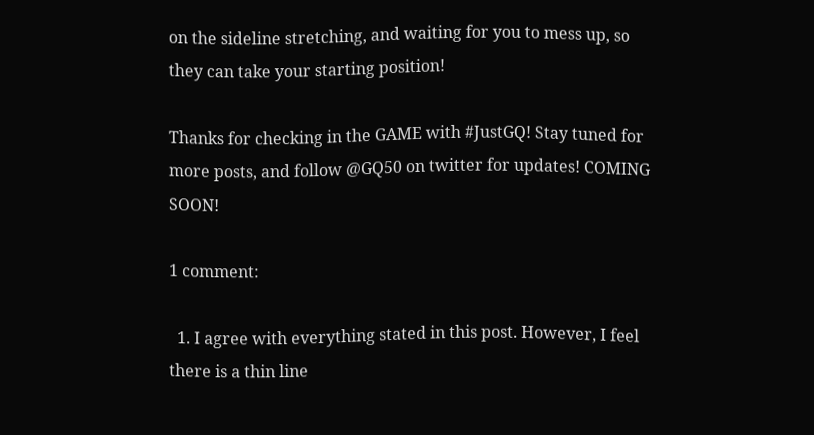on the sideline stretching, and waiting for you to mess up, so they can take your starting position!

Thanks for checking in the GAME with #JustGQ! Stay tuned for more posts, and follow @GQ50 on twitter for updates! COMING SOON!

1 comment:

  1. I agree with everything stated in this post. However, I feel there is a thin line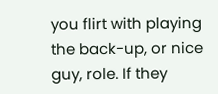you flirt with playing the back-up, or nice guy, role. If they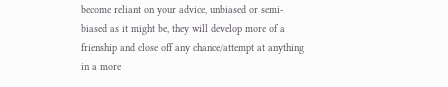become reliant on your advice, unbiased or semi-biased as it might be, they will develop more of a frienship and close off any chance/attempt at anything in a more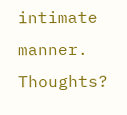intimate manner. Thoughts?